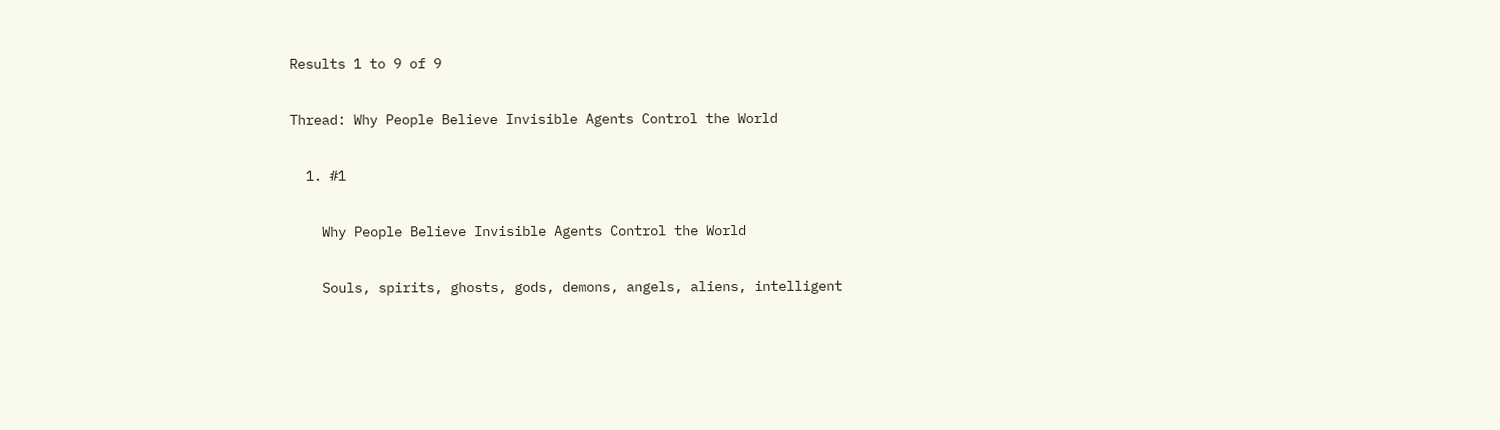Results 1 to 9 of 9

Thread: Why People Believe Invisible Agents Control the World

  1. #1

    Why People Believe Invisible Agents Control the World

    Souls, spirits, ghosts, gods, demons, angels, aliens, intelligent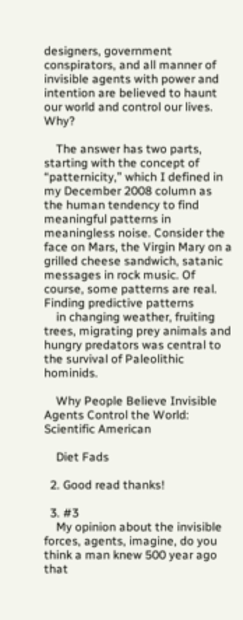designers, government conspirators, and all manner of invisible agents with power and intention are believed to haunt our world and control our lives. Why?

    The answer has two parts, starting with the concept of “patternicity,” which I defined in my December 2008 column as the human tendency to find meaningful patterns in meaningless noise. Consider the face on Mars, the Virgin Mary on a grilled cheese sandwich, satanic messages in rock music. Of course, some patterns are real. Finding predictive patterns
    in changing weather, fruiting trees, migrating prey animals and hungry predators was central to the survival of Paleolithic hominids.

    Why People Believe Invisible Agents Control the World: Scientific American

    Diet Fads

  2. Good read thanks!

  3. #3
    My opinion about the invisible forces, agents, imagine, do you think a man knew 500 year ago that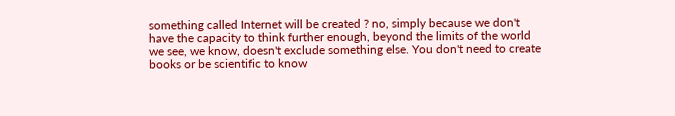something called Internet will be created ? no, simply because we don't have the capacity to think further enough, beyond the limits of the world we see, we know, doesn't exclude something else. You don't need to create books or be scientific to know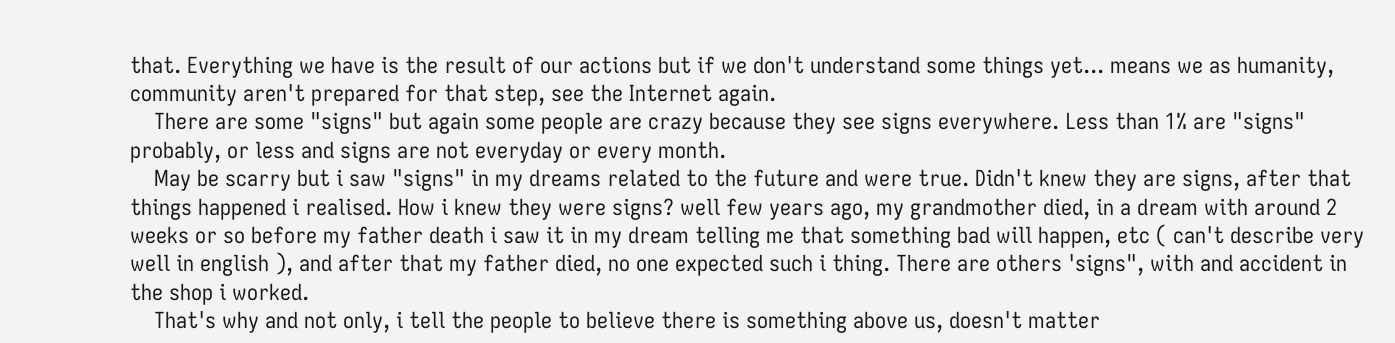that. Everything we have is the result of our actions but if we don't understand some things yet... means we as humanity, community aren't prepared for that step, see the Internet again.
    There are some "signs" but again some people are crazy because they see signs everywhere. Less than 1% are "signs" probably, or less and signs are not everyday or every month.
    May be scarry but i saw "signs" in my dreams related to the future and were true. Didn't knew they are signs, after that things happened i realised. How i knew they were signs? well few years ago, my grandmother died, in a dream with around 2 weeks or so before my father death i saw it in my dream telling me that something bad will happen, etc ( can't describe very well in english ), and after that my father died, no one expected such i thing. There are others 'signs", with and accident in the shop i worked.
    That's why and not only, i tell the people to believe there is something above us, doesn't matter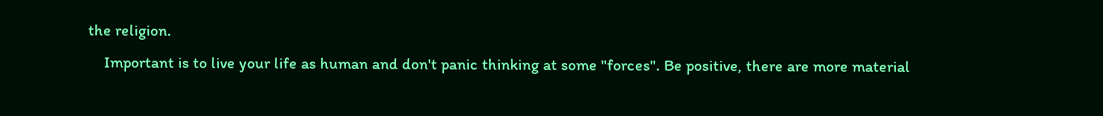the religion.
    Important is to live your life as human and don't panic thinking at some "forces". Be positive, there are more material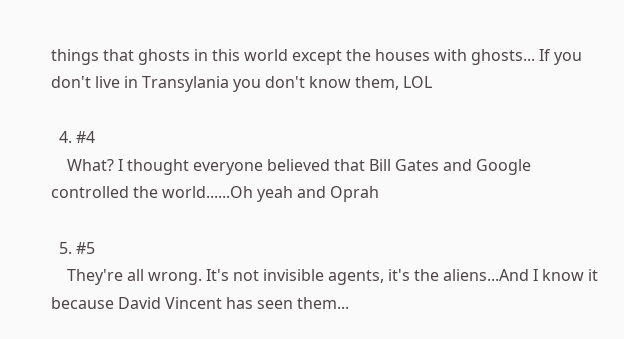things that ghosts in this world except the houses with ghosts... If you don't live in Transylania you don't know them, LOL

  4. #4
    What? I thought everyone believed that Bill Gates and Google controlled the world......Oh yeah and Oprah

  5. #5
    They're all wrong. It's not invisible agents, it's the aliens...And I know it because David Vincent has seen them...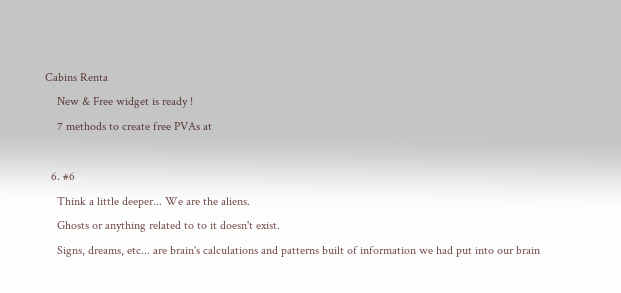Cabins Renta
    New & Free widget is ready !
    7 methods to create free PVAs at

  6. #6
    Think a little deeper... We are the aliens.
    Ghosts or anything related to to it doesn't exist.
    Signs, dreams, etc... are brain's calculations and patterns built of information we had put into our brain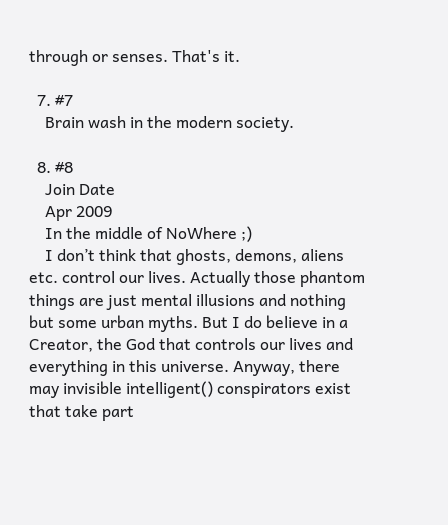through or senses. That's it.

  7. #7
    Brain wash in the modern society.

  8. #8
    Join Date
    Apr 2009
    In the middle of NoWhere ;)
    I don’t think that ghosts, demons, aliens etc. control our lives. Actually those phantom things are just mental illusions and nothing but some urban myths. But I do believe in a Creator, the God that controls our lives and everything in this universe. Anyway, there may invisible intelligent() conspirators exist that take part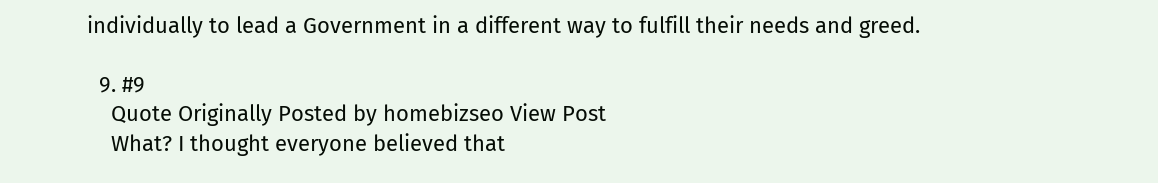individually to lead a Government in a different way to fulfill their needs and greed.

  9. #9
    Quote Originally Posted by homebizseo View Post
    What? I thought everyone believed that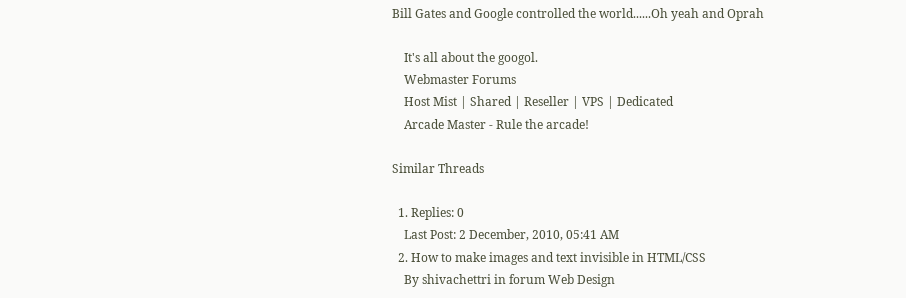Bill Gates and Google controlled the world......Oh yeah and Oprah

    It's all about the googol.
    Webmaster Forums
    Host Mist | Shared | Reseller | VPS | Dedicated
    Arcade Master - Rule the arcade!

Similar Threads

  1. Replies: 0
    Last Post: 2 December, 2010, 05:41 AM
  2. How to make images and text invisible in HTML/CSS
    By shivachettri in forum Web Design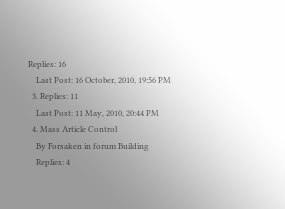Replies: 16
    Last Post: 16 October, 2010, 19:56 PM
  3. Replies: 11
    Last Post: 11 May, 2010, 20:44 PM
  4. Mass Article Control
    By Forsaken in forum Building
    Replies: 4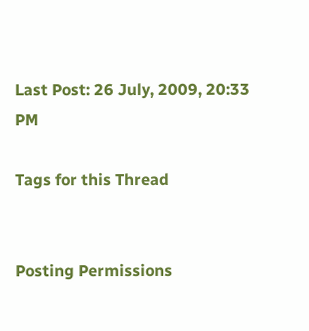Last Post: 26 July, 2009, 20:33 PM

Tags for this Thread


Posting Permissions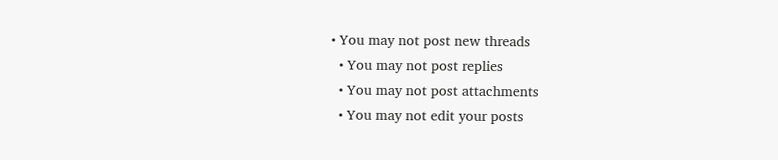• You may not post new threads
  • You may not post replies
  • You may not post attachments
  • You may not edit your posts